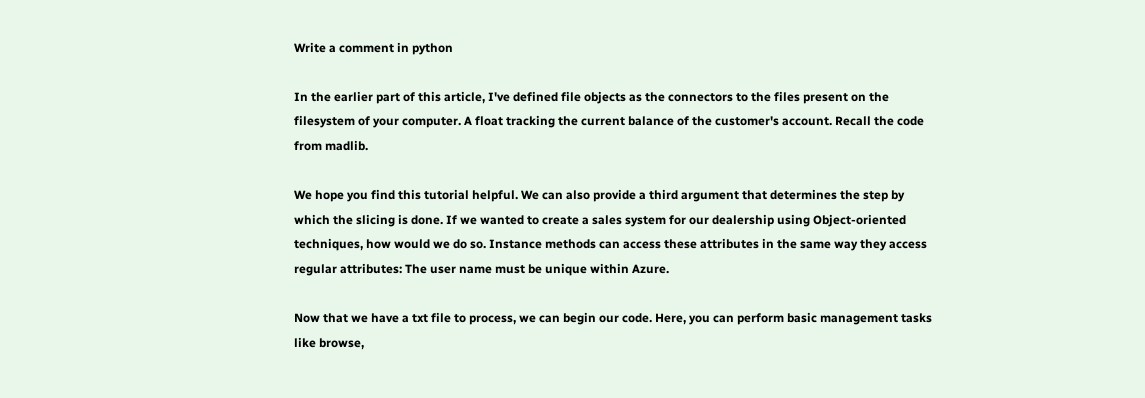Write a comment in python

In the earlier part of this article, I've defined file objects as the connectors to the files present on the filesystem of your computer. A float tracking the current balance of the customer's account. Recall the code from madlib.

We hope you find this tutorial helpful. We can also provide a third argument that determines the step by which the slicing is done. If we wanted to create a sales system for our dealership using Object-oriented techniques, how would we do so. Instance methods can access these attributes in the same way they access regular attributes: The user name must be unique within Azure.

Now that we have a txt file to process, we can begin our code. Here, you can perform basic management tasks like browse,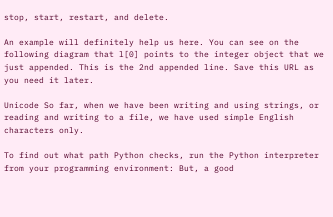stop, start, restart, and delete.

An example will definitely help us here. You can see on the following diagram that l[0] points to the integer object that we just appended. This is the 2nd appended line. Save this URL as you need it later.

Unicode So far, when we have been writing and using strings, or reading and writing to a file, we have used simple English characters only.

To find out what path Python checks, run the Python interpreter from your programming environment: But, a good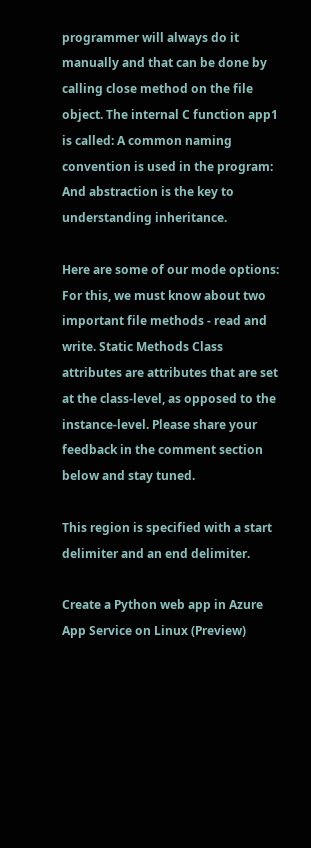programmer will always do it manually and that can be done by calling close method on the file object. The internal C function app1 is called: A common naming convention is used in the program: And abstraction is the key to understanding inheritance.

Here are some of our mode options: For this, we must know about two important file methods - read and write. Static Methods Class attributes are attributes that are set at the class-level, as opposed to the instance-level. Please share your feedback in the comment section below and stay tuned.

This region is specified with a start delimiter and an end delimiter.

Create a Python web app in Azure App Service on Linux (Preview)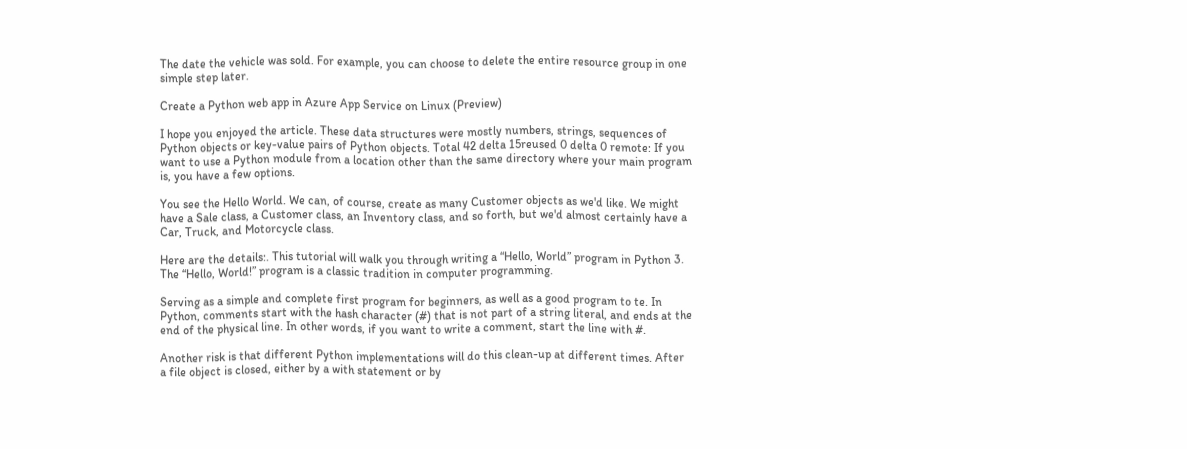The date the vehicle was sold. For example, you can choose to delete the entire resource group in one simple step later.

Create a Python web app in Azure App Service on Linux (Preview)

I hope you enjoyed the article. These data structures were mostly numbers, strings, sequences of Python objects or key-value pairs of Python objects. Total 42 delta 15reused 0 delta 0 remote: If you want to use a Python module from a location other than the same directory where your main program is, you have a few options.

You see the Hello World. We can, of course, create as many Customer objects as we'd like. We might have a Sale class, a Customer class, an Inventory class, and so forth, but we'd almost certainly have a Car, Truck, and Motorcycle class.

Here are the details:. This tutorial will walk you through writing a “Hello, World” program in Python 3. The “Hello, World!” program is a classic tradition in computer programming.

Serving as a simple and complete first program for beginners, as well as a good program to te. In Python, comments start with the hash character (#) that is not part of a string literal, and ends at the end of the physical line. In other words, if you want to write a comment, start the line with #.

Another risk is that different Python implementations will do this clean-up at different times. After a file object is closed, either by a with statement or by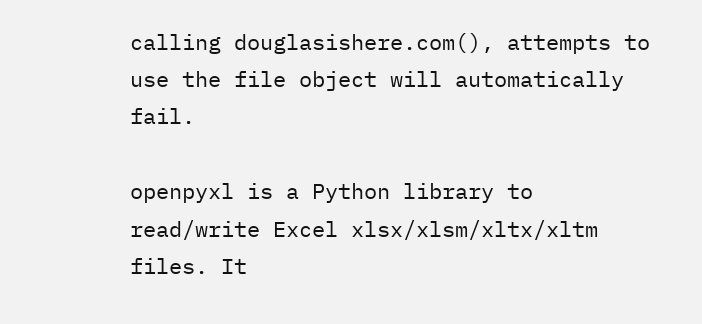calling douglasishere.com(), attempts to use the file object will automatically fail.

openpyxl is a Python library to read/write Excel xlsx/xlsm/xltx/xltm files. It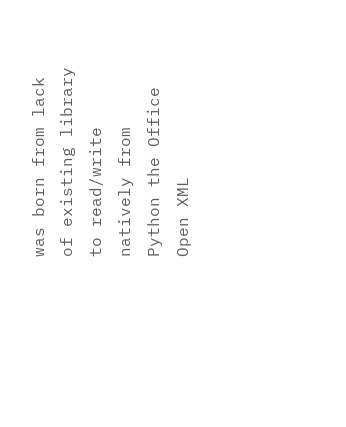was born from lack of existing library to read/write natively from Python the Office Open XML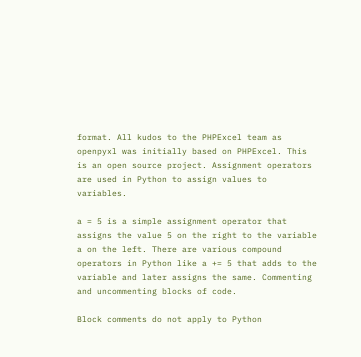format. All kudos to the PHPExcel team as openpyxl was initially based on PHPExcel. This is an open source project. Assignment operators are used in Python to assign values to variables.

a = 5 is a simple assignment operator that assigns the value 5 on the right to the variable a on the left. There are various compound operators in Python like a += 5 that adds to the variable and later assigns the same. Commenting and uncommenting blocks of code.

Block comments do not apply to Python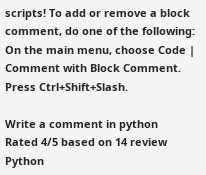scripts! To add or remove a block comment, do one of the following: On the main menu, choose Code | Comment with Block Comment. Press Ctrl+Shift+Slash.

Write a comment in python
Rated 4/5 based on 14 review
Python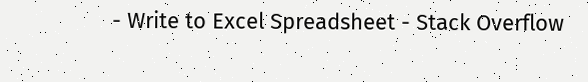- Write to Excel Spreadsheet - Stack Overflow